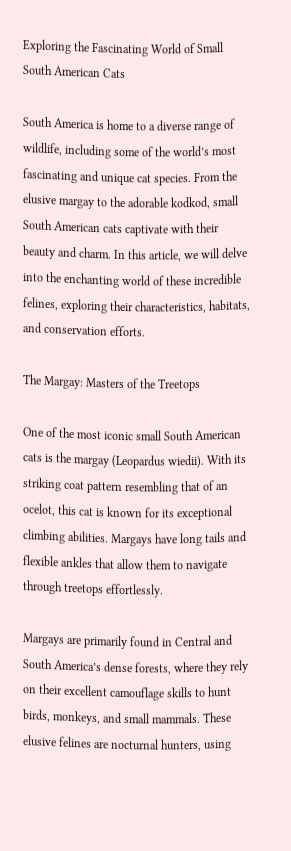Exploring the Fascinating World of Small South American Cats

South America is home to a diverse range of wildlife, including some of the world’s most fascinating and unique cat species. From the elusive margay to the adorable kodkod, small South American cats captivate with their beauty and charm. In this article, we will delve into the enchanting world of these incredible felines, exploring their characteristics, habitats, and conservation efforts.

The Margay: Masters of the Treetops

One of the most iconic small South American cats is the margay (Leopardus wiedii). With its striking coat pattern resembling that of an ocelot, this cat is known for its exceptional climbing abilities. Margays have long tails and flexible ankles that allow them to navigate through treetops effortlessly.

Margays are primarily found in Central and South America’s dense forests, where they rely on their excellent camouflage skills to hunt birds, monkeys, and small mammals. These elusive felines are nocturnal hunters, using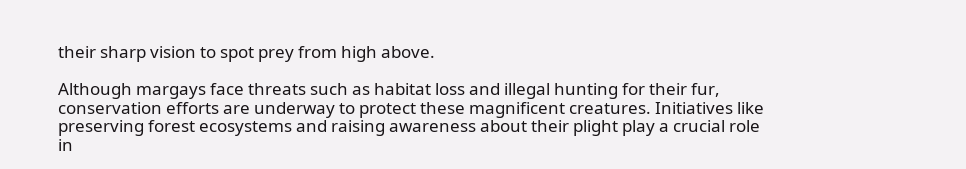their sharp vision to spot prey from high above.

Although margays face threats such as habitat loss and illegal hunting for their fur, conservation efforts are underway to protect these magnificent creatures. Initiatives like preserving forest ecosystems and raising awareness about their plight play a crucial role in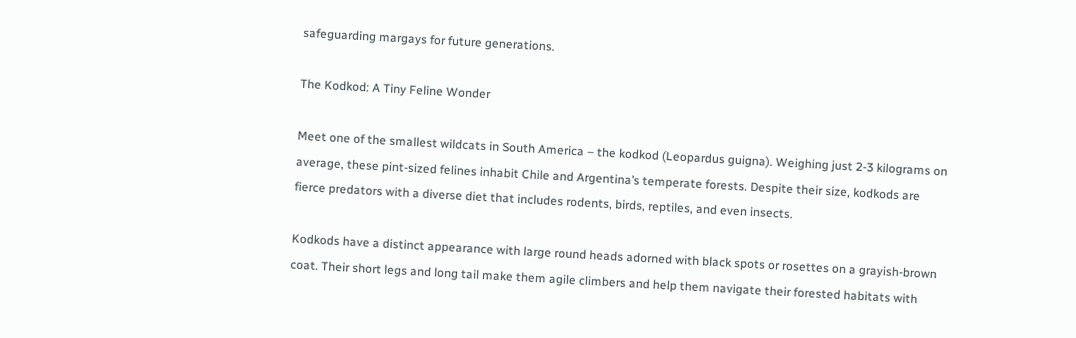safeguarding margays for future generations.

The Kodkod: A Tiny Feline Wonder

Meet one of the smallest wildcats in South America – the kodkod (Leopardus guigna). Weighing just 2-3 kilograms on average, these pint-sized felines inhabit Chile and Argentina’s temperate forests. Despite their size, kodkods are fierce predators with a diverse diet that includes rodents, birds, reptiles, and even insects.

Kodkods have a distinct appearance with large round heads adorned with black spots or rosettes on a grayish-brown coat. Their short legs and long tail make them agile climbers and help them navigate their forested habitats with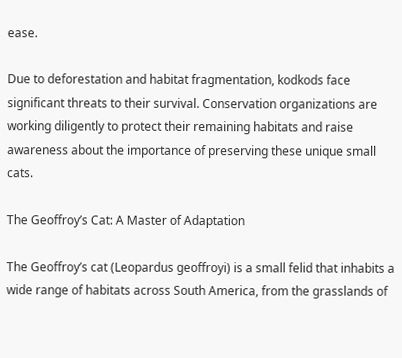ease.

Due to deforestation and habitat fragmentation, kodkods face significant threats to their survival. Conservation organizations are working diligently to protect their remaining habitats and raise awareness about the importance of preserving these unique small cats.

The Geoffroy’s Cat: A Master of Adaptation

The Geoffroy’s cat (Leopardus geoffroyi) is a small felid that inhabits a wide range of habitats across South America, from the grasslands of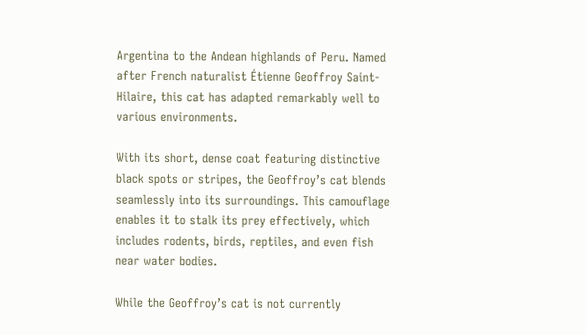Argentina to the Andean highlands of Peru. Named after French naturalist Étienne Geoffroy Saint-Hilaire, this cat has adapted remarkably well to various environments.

With its short, dense coat featuring distinctive black spots or stripes, the Geoffroy’s cat blends seamlessly into its surroundings. This camouflage enables it to stalk its prey effectively, which includes rodents, birds, reptiles, and even fish near water bodies.

While the Geoffroy’s cat is not currently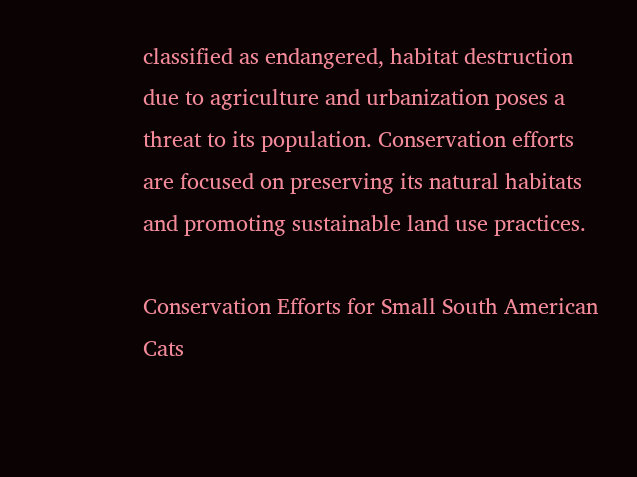classified as endangered, habitat destruction due to agriculture and urbanization poses a threat to its population. Conservation efforts are focused on preserving its natural habitats and promoting sustainable land use practices.

Conservation Efforts for Small South American Cats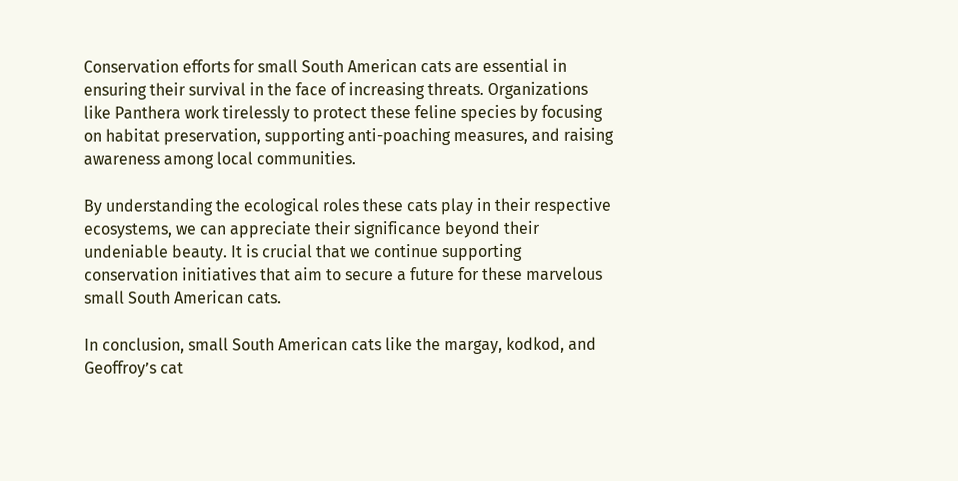Conservation efforts for small South American cats are essential in ensuring their survival in the face of increasing threats. Organizations like Panthera work tirelessly to protect these feline species by focusing on habitat preservation, supporting anti-poaching measures, and raising awareness among local communities.

By understanding the ecological roles these cats play in their respective ecosystems, we can appreciate their significance beyond their undeniable beauty. It is crucial that we continue supporting conservation initiatives that aim to secure a future for these marvelous small South American cats.

In conclusion, small South American cats like the margay, kodkod, and Geoffroy’s cat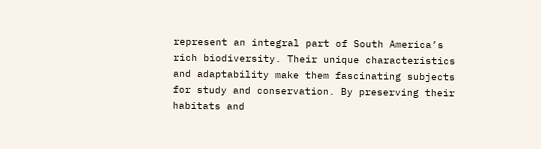represent an integral part of South America’s rich biodiversity. Their unique characteristics and adaptability make them fascinating subjects for study and conservation. By preserving their habitats and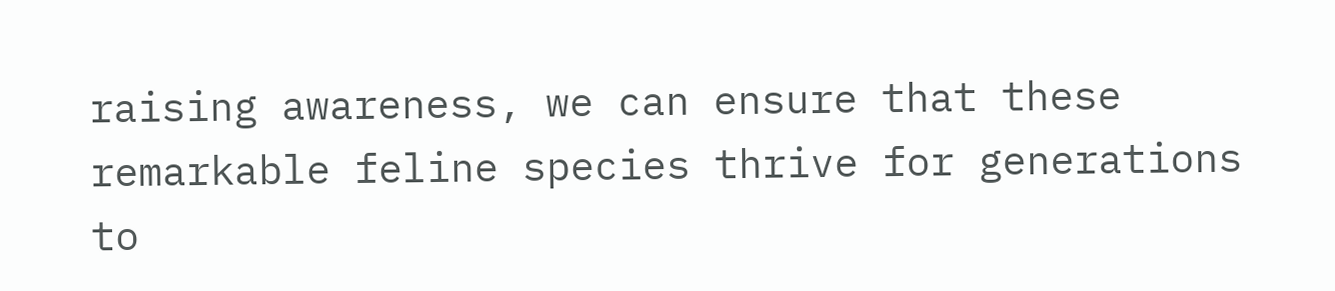raising awareness, we can ensure that these remarkable feline species thrive for generations to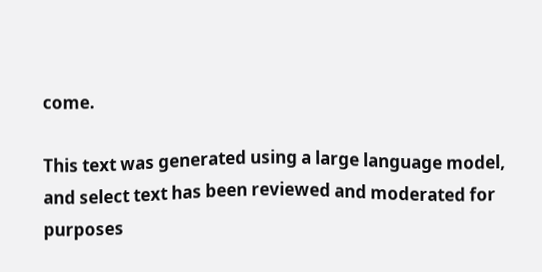come.

This text was generated using a large language model, and select text has been reviewed and moderated for purposes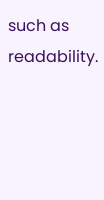such as readability.